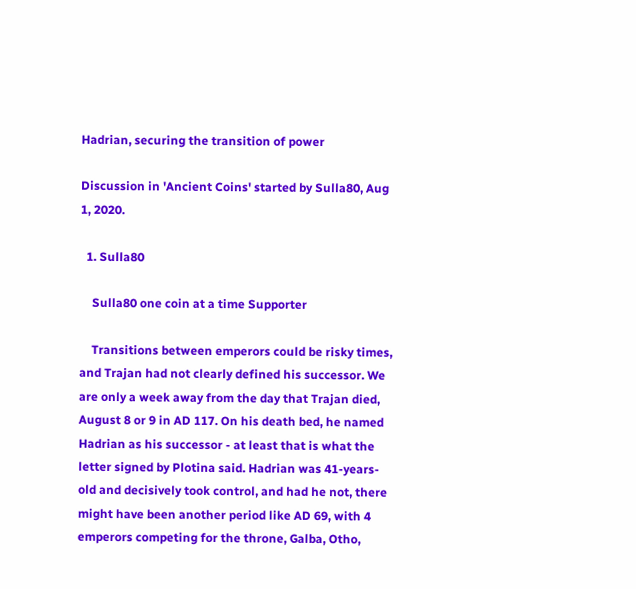Hadrian, securing the transition of power

Discussion in 'Ancient Coins' started by Sulla80, Aug 1, 2020.

  1. Sulla80

    Sulla80 one coin at a time Supporter

    Transitions between emperors could be risky times, and Trajan had not clearly defined his successor. We are only a week away from the day that Trajan died, August 8 or 9 in AD 117. On his death bed, he named Hadrian as his successor - at least that is what the letter signed by Plotina said. Hadrian was 41-years-old and decisively took control, and had he not, there might have been another period like AD 69, with 4 emperors competing for the throne, Galba, Otho,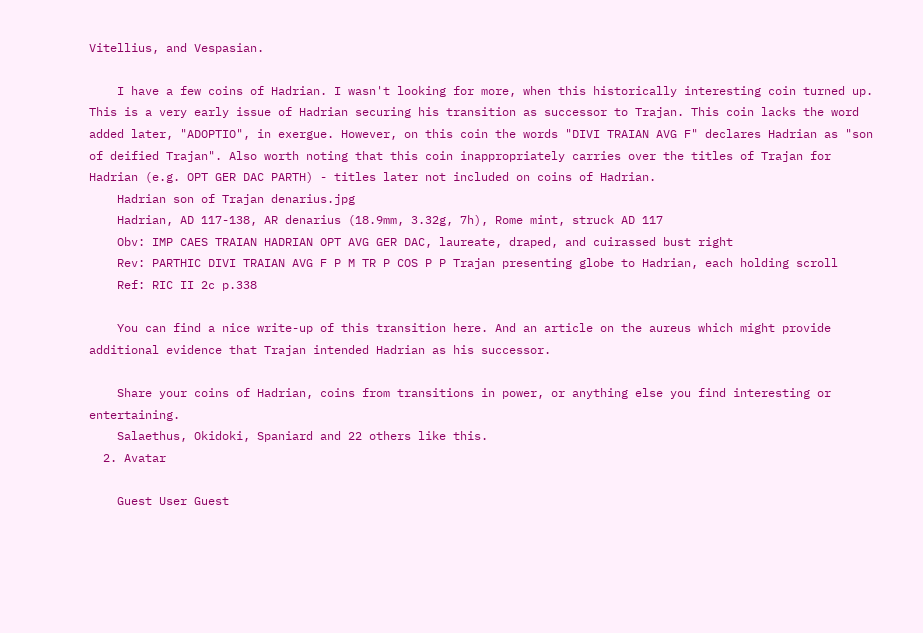Vitellius, and Vespasian.

    I have a few coins of Hadrian. I wasn't looking for more, when this historically interesting coin turned up. This is a very early issue of Hadrian securing his transition as successor to Trajan. This coin lacks the word added later, "ADOPTIO", in exergue. However, on this coin the words "DIVI TRAIAN AVG F" declares Hadrian as "son of deified Trajan". Also worth noting that this coin inappropriately carries over the titles of Trajan for Hadrian (e.g. OPT GER DAC PARTH) - titles later not included on coins of Hadrian.
    Hadrian son of Trajan denarius.jpg
    Hadrian, AD 117-138, AR denarius (18.9mm, 3.32g, 7h), Rome mint, struck AD 117
    Obv: IMP CAES TRAIAN HADRIAN OPT AVG GER DAC, laureate, draped, and cuirassed bust right
    Rev: PARTHIC DIVI TRAIAN AVG F P M TR P COS P P Trajan presenting globe to Hadrian, each holding scroll
    Ref: RIC II 2c p.338

    You can find a nice write-up of this transition here. And an article on the aureus which might provide additional evidence that Trajan intended Hadrian as his successor.

    Share your coins of Hadrian, coins from transitions in power, or anything else you find interesting or entertaining.
    Salaethus, Okidoki, Spaniard and 22 others like this.
  2. Avatar

    Guest User Guest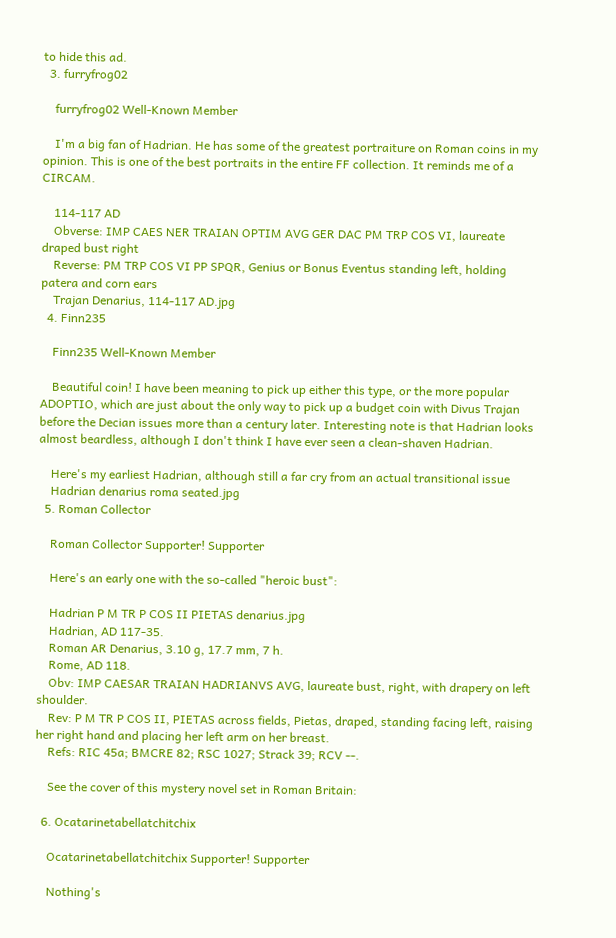to hide this ad.
  3. furryfrog02

    furryfrog02 Well-Known Member

    I'm a big fan of Hadrian. He has some of the greatest portraiture on Roman coins in my opinion. This is one of the best portraits in the entire FF collection. It reminds me of a CIRCAM.

    114-117 AD
    Obverse: IMP CAES NER TRAIAN OPTIM AVG GER DAC PM TRP COS VI, laureate draped bust right
    Reverse: PM TRP COS VI PP SPQR, Genius or Bonus Eventus standing left, holding patera and corn ears
    Trajan Denarius, 114-117 AD.jpg
  4. Finn235

    Finn235 Well-Known Member

    Beautiful coin! I have been meaning to pick up either this type, or the more popular ADOPTIO, which are just about the only way to pick up a budget coin with Divus Trajan before the Decian issues more than a century later. Interesting note is that Hadrian looks almost beardless, although I don't think I have ever seen a clean-shaven Hadrian.

    Here's my earliest Hadrian, although still a far cry from an actual transitional issue
    Hadrian denarius roma seated.jpg
  5. Roman Collector

    Roman Collector Supporter! Supporter

    Here's an early one with the so-called "heroic bust":

    Hadrian P M TR P COS II PIETAS denarius.jpg
    Hadrian, AD 117-35.
    Roman AR Denarius, 3.10 g, 17.7 mm, 7 h.
    Rome, AD 118.
    Obv: IMP CAESAR TRAIAN HADRIANVS AVG, laureate bust, right, with drapery on left shoulder.
    Rev: P M TR P COS II, PIETAS across fields, Pietas, draped, standing facing left, raising her right hand and placing her left arm on her breast.
    Refs: RIC 45a; BMCRE 82; RSC 1027; Strack 39; RCV --.

    See the cover of this mystery novel set in Roman Britain:

  6. Ocatarinetabellatchitchix

    Ocatarinetabellatchitchix Supporter! Supporter

    Nothing's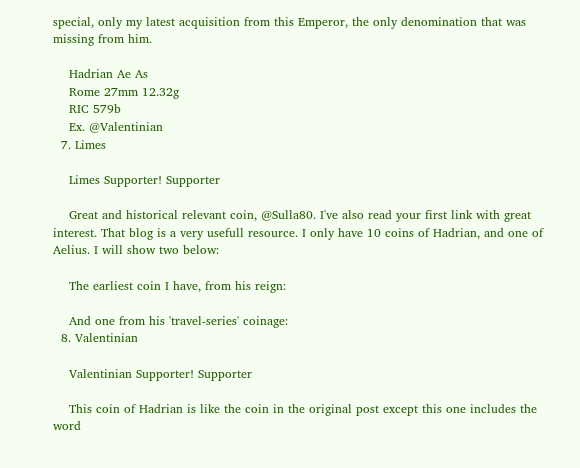special, only my latest acquisition from this Emperor, the only denomination that was missing from him.

    Hadrian Ae As
    Rome 27mm 12.32g
    RIC 579b
    Ex. @Valentinian
  7. Limes

    Limes Supporter! Supporter

    Great and historical relevant coin, @Sulla80. I've also read your first link with great interest. That blog is a very usefull resource. I only have 10 coins of Hadrian, and one of Aelius. I will show two below:

    The earliest coin I have, from his reign:

    And one from his 'travel-series' coinage:
  8. Valentinian

    Valentinian Supporter! Supporter

    This coin of Hadrian is like the coin in the original post except this one includes the word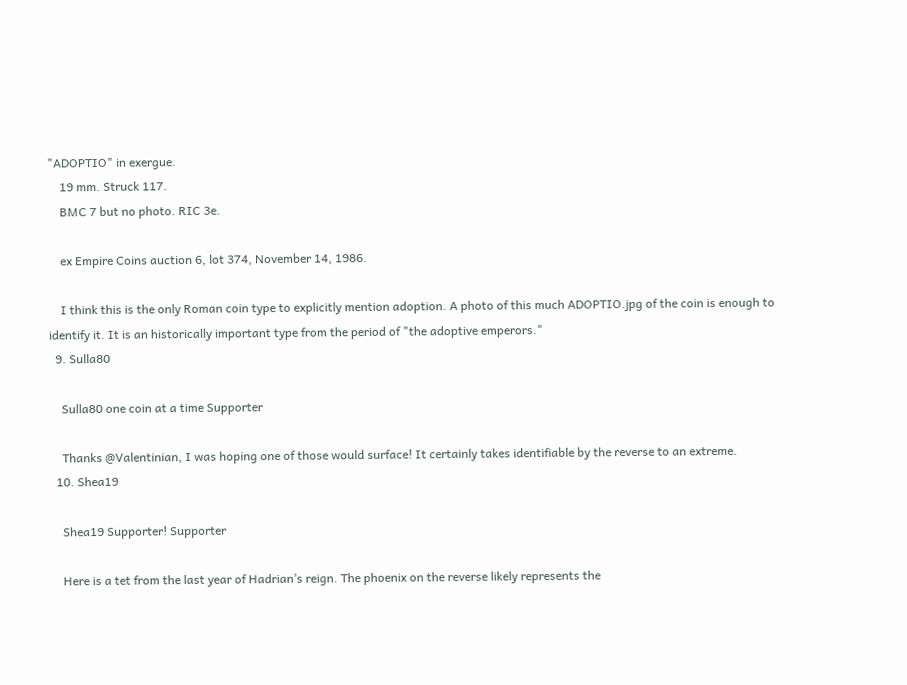"ADOPTIO" in exergue.
    19 mm. Struck 117.
    BMC 7 but no photo. RIC 3e.

    ex Empire Coins auction 6, lot 374, November 14, 1986.

    I think this is the only Roman coin type to explicitly mention adoption. A photo of this much ADOPTIO.jpg of the coin is enough to identify it. It is an historically important type from the period of "the adoptive emperors."
  9. Sulla80

    Sulla80 one coin at a time Supporter

    Thanks @Valentinian, I was hoping one of those would surface! It certainly takes identifiable by the reverse to an extreme.
  10. Shea19

    Shea19 Supporter! Supporter

    Here is a tet from the last year of Hadrian’s reign. The phoenix on the reverse likely represents the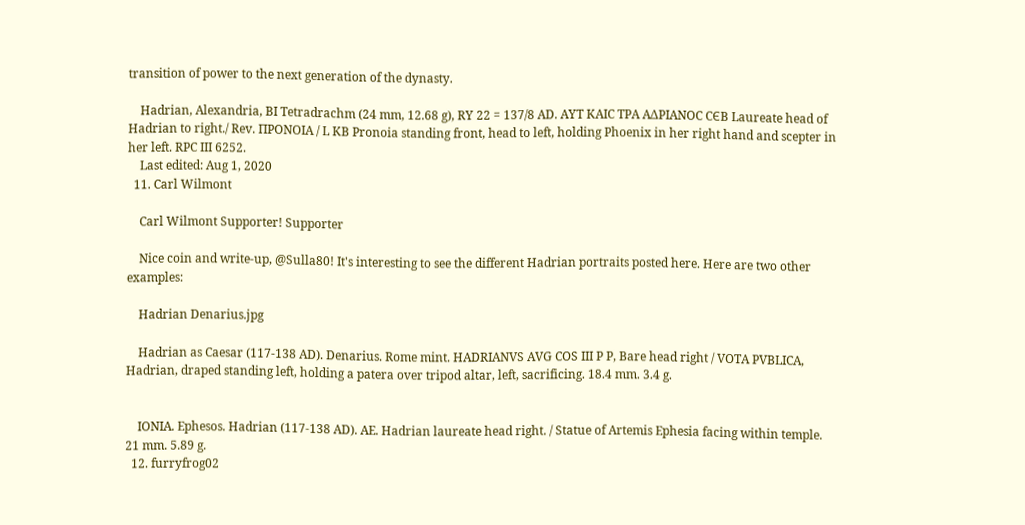transition of power to the next generation of the dynasty.

    Hadrian, Alexandria, BI Tetradrachm (24 mm, 12.68 g), RY 22 = 137/8 AD. ΑΥΤ ΚΑΙC ΤΡΑ ΑΔΡΙΑΝΟC CЄΒ Laureate head of Hadrian to right./ Rev. ΠΡΟΝΟΙΑ / L ΚΒ Pronoia standing front, head to left, holding Phoenix in her right hand and scepter in her left. RPC III 6252.
    Last edited: Aug 1, 2020
  11. Carl Wilmont

    Carl Wilmont Supporter! Supporter

    Nice coin and write-up, @Sulla80! It's interesting to see the different Hadrian portraits posted here. Here are two other examples:

    Hadrian Denarius.jpg

    Hadrian as Caesar (117-138 AD). Denarius. Rome mint. HADRIANVS AVG COS III P P, Bare head right / VOTA PVBLICA, Hadrian, draped standing left, holding a patera over tripod altar, left, sacrificing. 18.4 mm. 3.4 g.


    IONIA. Ephesos. Hadrian (117-138 AD). AE. Hadrian laureate head right. / Statue of Artemis Ephesia facing within temple. 21 mm. 5.89 g.
  12. furryfrog02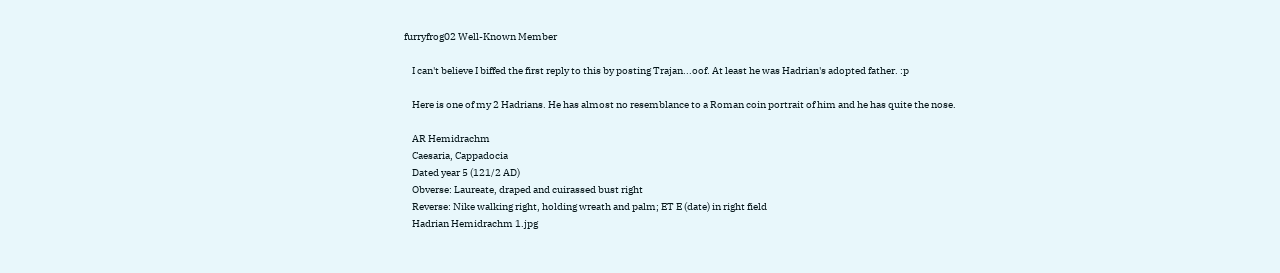furryfrog02 Well-Known Member

    I can't believe I biffed the first reply to this by posting Trajan...oof. At least he was Hadrian's adopted father. :p

    Here is one of my 2 Hadrians. He has almost no resemblance to a Roman coin portrait of him and he has quite the nose.

    AR Hemidrachm
    Caesaria, Cappadocia
    Dated year 5 (121/2 AD)
    Obverse: Laureate, draped and cuirassed bust right
    Reverse: Nike walking right, holding wreath and palm; ET E (date) in right field
    Hadrian Hemidrachm 1.jpg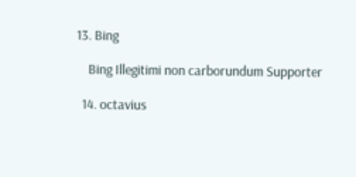13. Bing

    Bing Illegitimi non carborundum Supporter

  14. octavius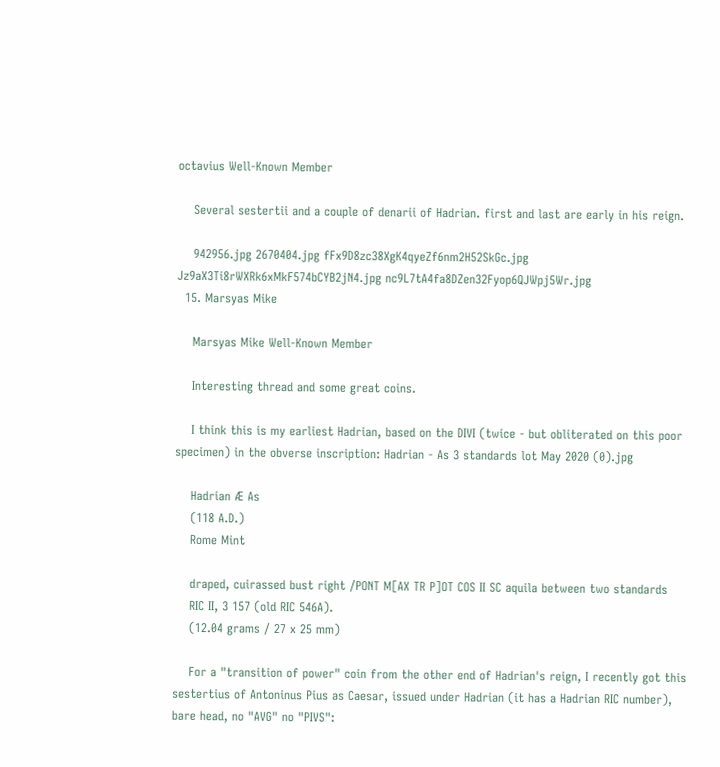octavius Well-Known Member

    Several sestertii and a couple of denarii of Hadrian. first and last are early in his reign.

    942956.jpg 2670404.jpg fFx9D8zc38XgK4qyeZf6nm2H52SkGc.jpg Jz9aX3Ti8rWXRk6xMkF574bCYB2jN4.jpg nc9L7tA4fa8DZen32Fyop6QJWpj5Wr.jpg
  15. Marsyas Mike

    Marsyas Mike Well-Known Member

    Interesting thread and some great coins.

    I think this is my earliest Hadrian, based on the DIVI (twice - but obliterated on this poor specimen) in the obverse inscription: Hadrian - As 3 standards lot May 2020 (0).jpg

    Hadrian Æ As
    (118 A.D.)
    Rome Mint

    draped, cuirassed bust right /PONT M[AX TR P]OT COS II SC aquila between two standards
    RIC II, 3 157 (old RIC 546A).
    (12.04 grams / 27 x 25 mm)

    For a "transition of power" coin from the other end of Hadrian's reign, I recently got this sestertius of Antoninus Pius as Caesar, issued under Hadrian (it has a Hadrian RIC number), bare head, no "AVG" no "PIVS":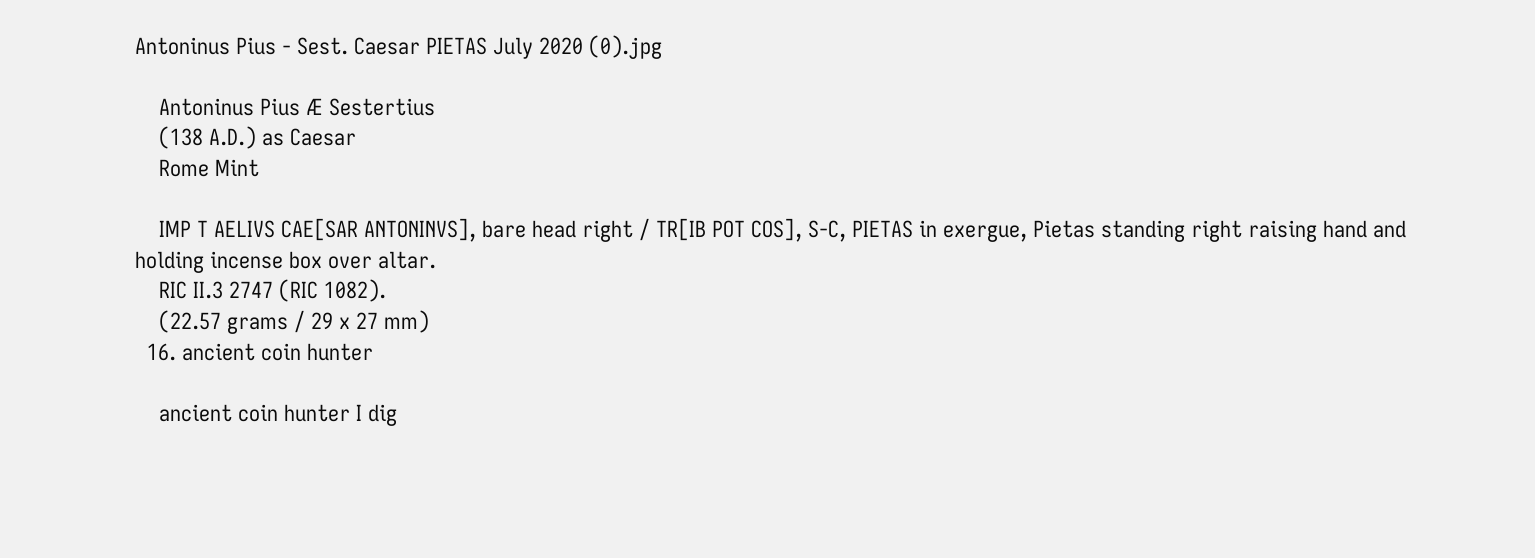Antoninus Pius - Sest. Caesar PIETAS July 2020 (0).jpg

    Antoninus Pius Æ Sestertius
    (138 A.D.) as Caesar
    Rome Mint

    IMP T AELIVS CAE[SAR ANTONINVS], bare head right / TR[IB POT COS], S-C, PIETAS in exergue, Pietas standing right raising hand and holding incense box over altar.
    RIC II.3 2747 (RIC 1082).
    (22.57 grams / 29 x 27 mm)
  16. ancient coin hunter

    ancient coin hunter I dig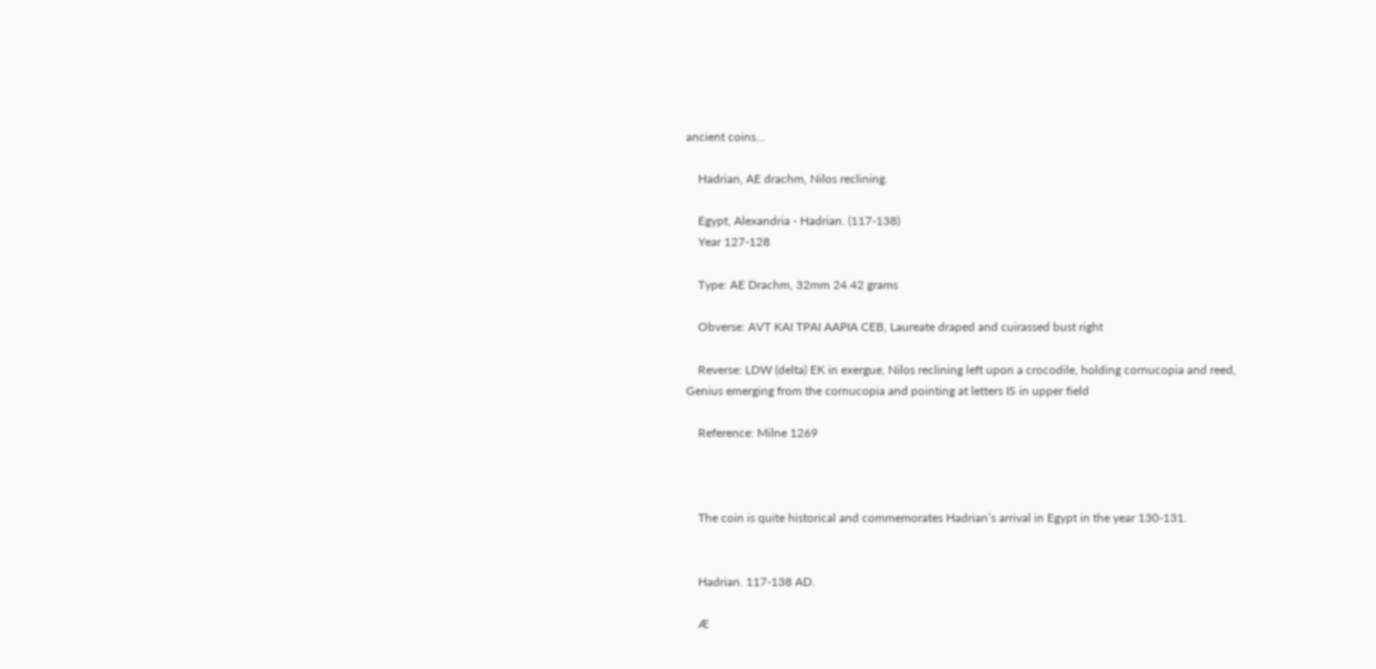ancient coins...

    Hadrian, AE drachm, Nilos reclining.

    Egypt, Alexandria - Hadrian. (117-138)
    Year 127-128

    Type: AE Drachm, 32mm 24.42 grams

    Obverse: AVT KAI TPAI AAPIA CEB, Laureate draped and cuirassed bust right

    Reverse: LDW (delta) EK in exergue, Nilos reclining left upon a crocodile, holding cornucopia and reed, Genius emerging from the cornucopia and pointing at letters IS in upper field

    Reference: Milne 1269



    The coin is quite historical and commemorates Hadrian’s arrival in Egypt in the year 130-131.


    Hadrian. 117-138 AD.

    Æ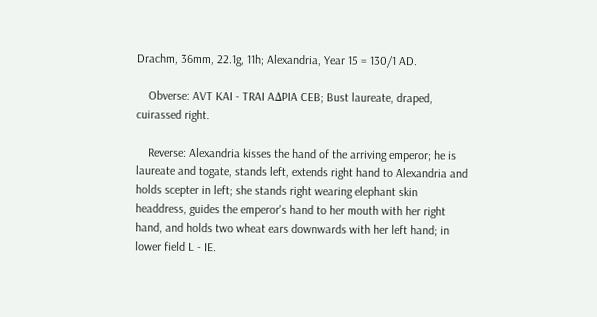Drachm, 36mm, 22.1g, 11h; Alexandria, Year 15 = 130/1 AD.

    Obverse: AVT KAI - TRAI AΔPIA CEB; Bust laureate, draped, cuirassed right.

    Reverse: Alexandria kisses the hand of the arriving emperor; he is laureate and togate, stands left, extends right hand to Alexandria and holds scepter in left; she stands right wearing elephant skin headdress, guides the emperor's hand to her mouth with her right hand, and holds two wheat ears downwards with her left hand; in lower field L - IE.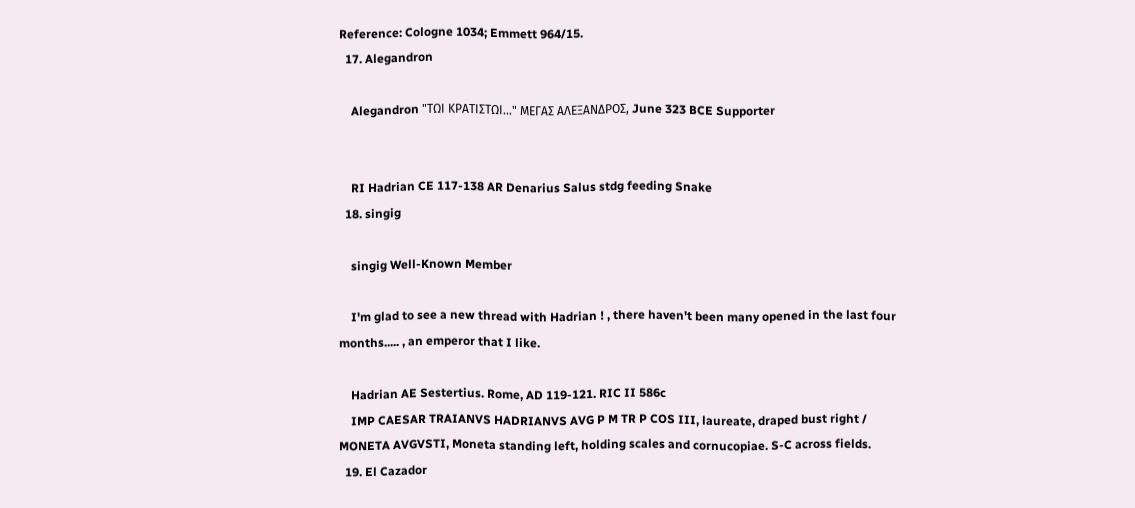Reference: Cologne 1034; Emmett 964/15.
  17. Alegandron

    Alegandron "ΤΩΙ ΚΡΑΤΙΣΤΩΙ..." ΜΕΓΑΣ ΑΛΕΞΑΝΔΡΟΣ, June 323 BCE Supporter


    RI Hadrian CE 117-138 AR Denarius Salus stdg feeding Snake
  18. singig

    singig Well-Known Member

    I'm glad to see a new thread with Hadrian ! , there haven't been many opened in the last four months..... , an emperor that I like.

    Hadrian AE Sestertius. Rome, AD 119-121. RIC II 586c
    IMP CAESAR TRAIANVS HADRIANVS AVG P M TR P COS III, laureate, draped bust right / MONETA AVGVSTI, Moneta standing left, holding scales and cornucopiae. S-C across fields.
  19. El Cazador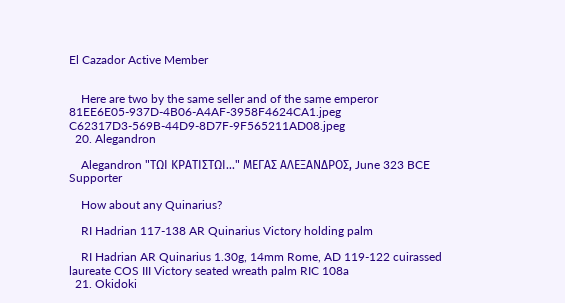El Cazador Active Member


    Here are two by the same seller and of the same emperor 81EE6E05-937D-4B06-A4AF-3958F4624CA1.jpeg C62317D3-569B-44D9-8D7F-9F565211AD08.jpeg
  20. Alegandron

    Alegandron "ΤΩΙ ΚΡΑΤΙΣΤΩΙ..." ΜΕΓΑΣ ΑΛΕΞΑΝΔΡΟΣ, June 323 BCE Supporter

    How about any Quinarius?

    RI Hadrian 117-138 AR Quinarius Victory holding palm

    RI Hadrian AR Quinarius 1.30g, 14mm Rome, AD 119-122 cuirassed laureate COS III Victory seated wreath palm RIC 108a
  21. Okidoki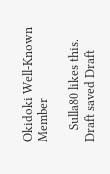Okidoki Well-Known Member

    Sulla80 likes this.
Draft saved Draft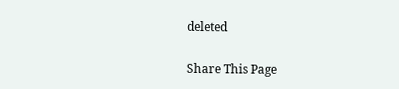deleted

Share This Page